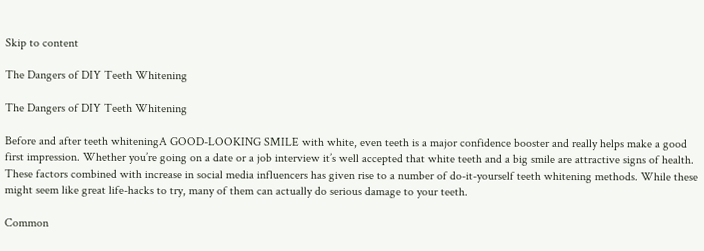Skip to content

The Dangers of DIY Teeth Whitening

The Dangers of DIY Teeth Whitening

Before and after teeth whiteningA GOOD-LOOKING SMILE with white, even teeth is a major confidence booster and really helps make a good first impression. Whether you’re going on a date or a job interview it’s well accepted that white teeth and a big smile are attractive signs of health. These factors combined with increase in social media influencers has given rise to a number of do-it-yourself teeth whitening methods. While these might seem like great life-hacks to try, many of them can actually do serious damage to your teeth.

Common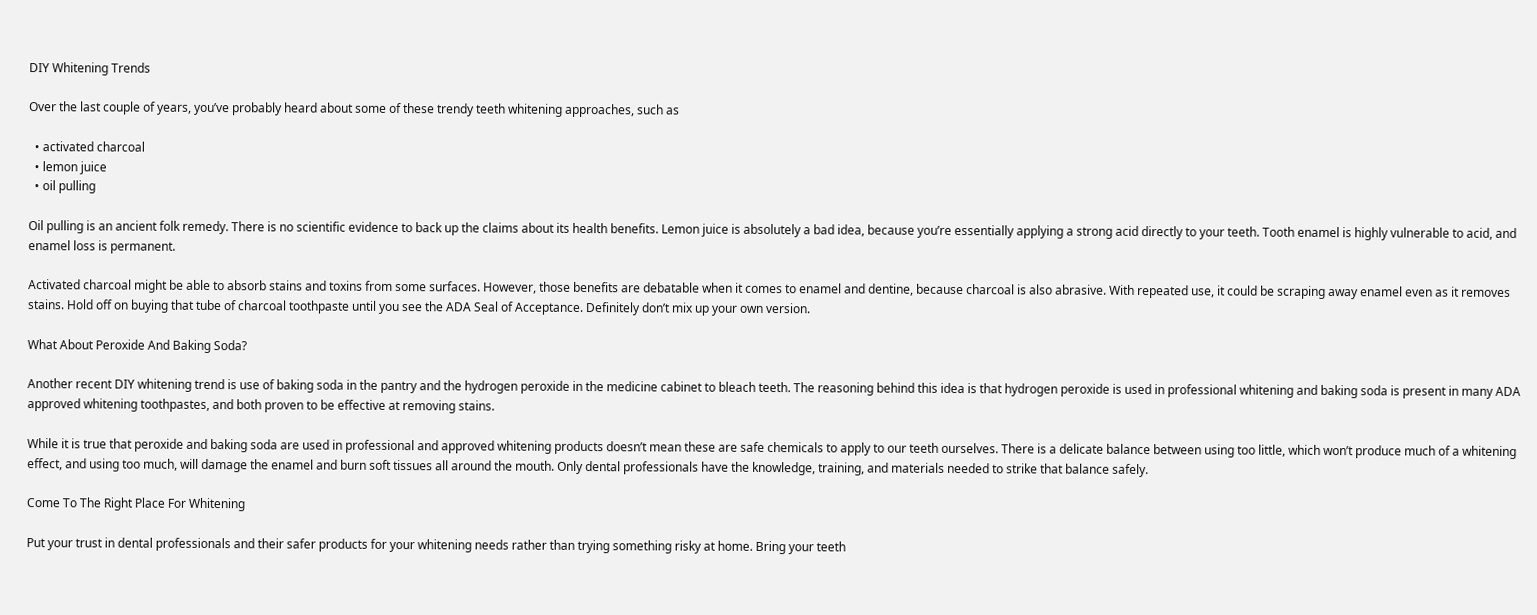DIY Whitening Trends

Over the last couple of years, you’ve probably heard about some of these trendy teeth whitening approaches, such as

  • activated charcoal
  • lemon juice
  • oil pulling

Oil pulling is an ancient folk remedy. There is no scientific evidence to back up the claims about its health benefits. Lemon juice is absolutely a bad idea, because you’re essentially applying a strong acid directly to your teeth. Tooth enamel is highly vulnerable to acid, and enamel loss is permanent.

Activated charcoal might be able to absorb stains and toxins from some surfaces. However, those benefits are debatable when it comes to enamel and dentine, because charcoal is also abrasive. With repeated use, it could be scraping away enamel even as it removes stains. Hold off on buying that tube of charcoal toothpaste until you see the ADA Seal of Acceptance. Definitely don’t mix up your own version.

What About Peroxide And Baking Soda?

Another recent DIY whitening trend is use of baking soda in the pantry and the hydrogen peroxide in the medicine cabinet to bleach teeth. The reasoning behind this idea is that hydrogen peroxide is used in professional whitening and baking soda is present in many ADA approved whitening toothpastes, and both proven to be effective at removing stains.

While it is true that peroxide and baking soda are used in professional and approved whitening products doesn’t mean these are safe chemicals to apply to our teeth ourselves. There is a delicate balance between using too little, which won’t produce much of a whitening effect, and using too much, will damage the enamel and burn soft tissues all around the mouth. Only dental professionals have the knowledge, training, and materials needed to strike that balance safely.

Come To The Right Place For Whitening

Put your trust in dental professionals and their safer products for your whitening needs rather than trying something risky at home. Bring your teeth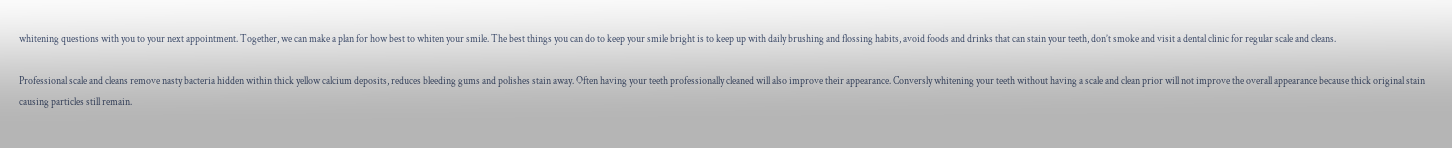whitening questions with you to your next appointment. Together, we can make a plan for how best to whiten your smile. The best things you can do to keep your smile bright is to keep up with daily brushing and flossing habits, avoid foods and drinks that can stain your teeth, don’t smoke and visit a dental clinic for regular scale and cleans.

Professional scale and cleans remove nasty bacteria hidden within thick yellow calcium deposits, reduces bleeding gums and polishes stain away. Often having your teeth professionally cleaned will also improve their appearance. Conversly whitening your teeth without having a scale and clean prior will not improve the overall appearance because thick original stain causing particles still remain.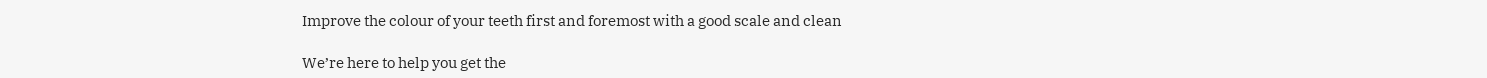Improve the colour of your teeth first and foremost with a good scale and clean

We’re here to help you get the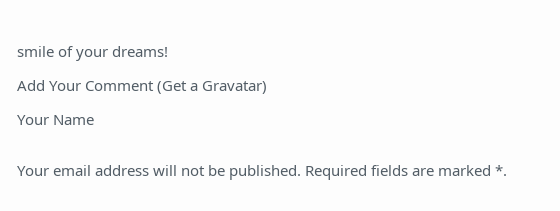smile of your dreams!

Add Your Comment (Get a Gravatar)

Your Name


Your email address will not be published. Required fields are marked *.